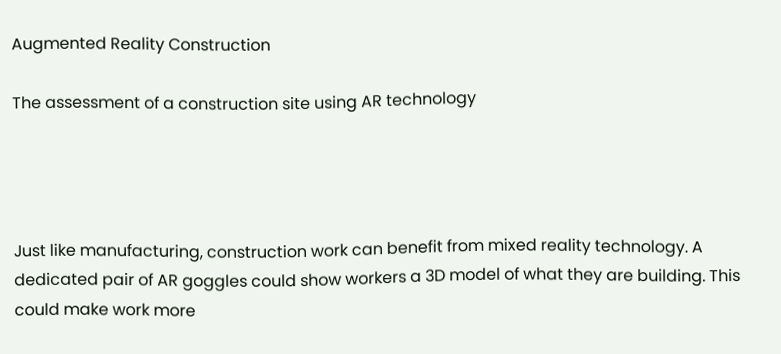Augmented Reality Construction

The assessment of a construction site using AR technology




Just like manufacturing, construction work can benefit from mixed reality technology. A dedicated pair of AR goggles could show workers a 3D model of what they are building. This could make work more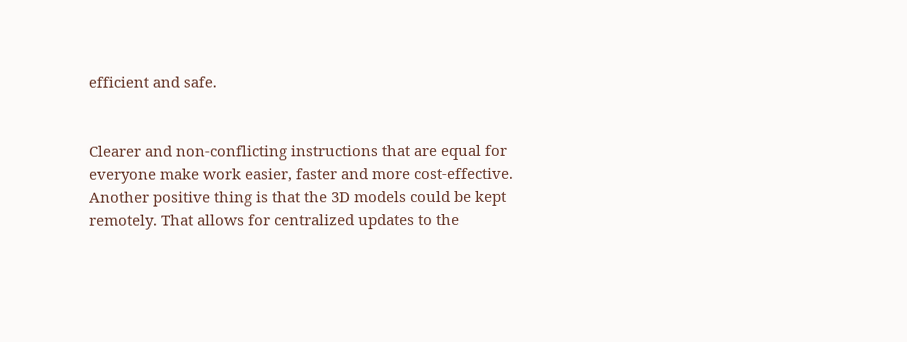efficient and safe.


Clearer and non-conflicting instructions that are equal for everyone make work easier, faster and more cost-effective. Another positive thing is that the 3D models could be kept remotely. That allows for centralized updates to the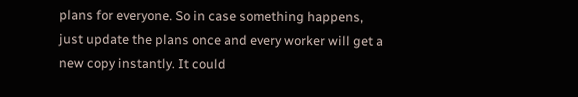plans for everyone. So in case something happens, just update the plans once and every worker will get a new copy instantly. It could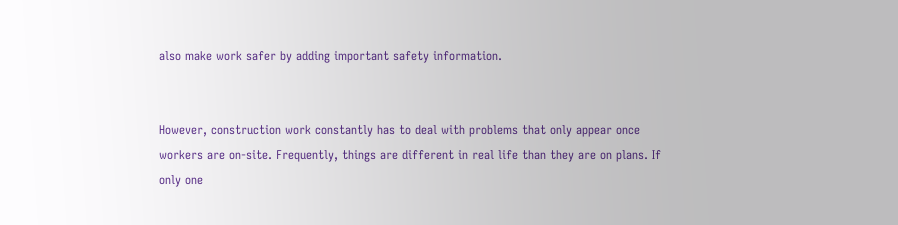also make work safer by adding important safety information.


However, construction work constantly has to deal with problems that only appear once workers are on-site. Frequently, things are different in real life than they are on plans. If only one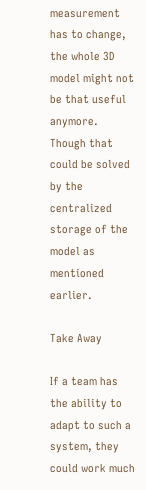measurement has to change, the whole 3D model might not be that useful anymore. Though that could be solved by the centralized storage of the model as mentioned earlier.

Take Away

If a team has the ability to adapt to such a system, they could work much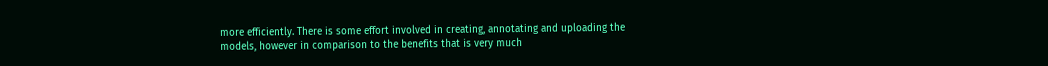more efficiently. There is some effort involved in creating, annotating and uploading the models, however in comparison to the benefits that is very much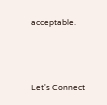acceptable.



Let's Connect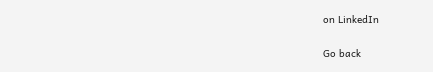on LinkedIn

Go back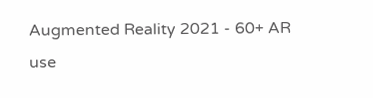Augmented Reality 2021 - 60+ AR use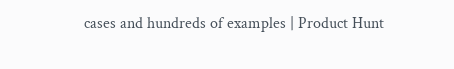cases and hundreds of examples | Product Hunt